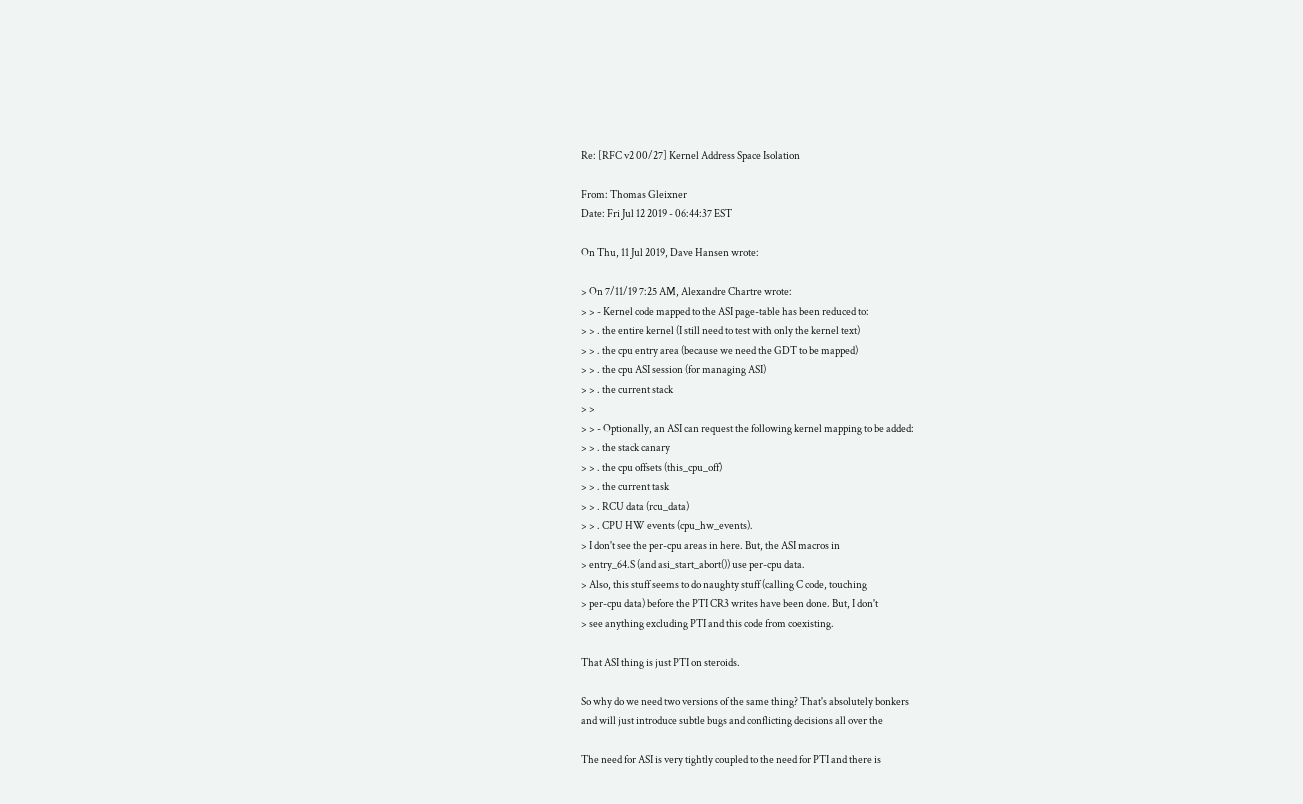Re: [RFC v2 00/27] Kernel Address Space Isolation

From: Thomas Gleixner
Date: Fri Jul 12 2019 - 06:44:37 EST

On Thu, 11 Jul 2019, Dave Hansen wrote:

> On 7/11/19 7:25 AM, Alexandre Chartre wrote:
> > - Kernel code mapped to the ASI page-table has been reduced to:
> > . the entire kernel (I still need to test with only the kernel text)
> > . the cpu entry area (because we need the GDT to be mapped)
> > . the cpu ASI session (for managing ASI)
> > . the current stack
> >
> > - Optionally, an ASI can request the following kernel mapping to be added:
> > . the stack canary
> > . the cpu offsets (this_cpu_off)
> > . the current task
> > . RCU data (rcu_data)
> > . CPU HW events (cpu_hw_events).
> I don't see the per-cpu areas in here. But, the ASI macros in
> entry_64.S (and asi_start_abort()) use per-cpu data.
> Also, this stuff seems to do naughty stuff (calling C code, touching
> per-cpu data) before the PTI CR3 writes have been done. But, I don't
> see anything excluding PTI and this code from coexisting.

That ASI thing is just PTI on steroids.

So why do we need two versions of the same thing? That's absolutely bonkers
and will just introduce subtle bugs and conflicting decisions all over the

The need for ASI is very tightly coupled to the need for PTI and there is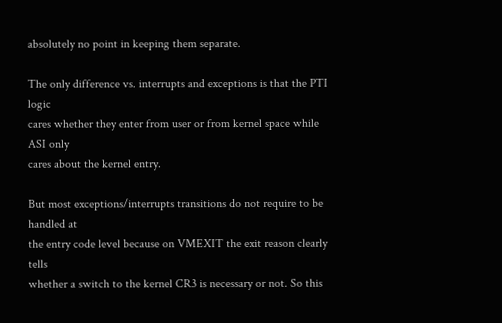absolutely no point in keeping them separate.

The only difference vs. interrupts and exceptions is that the PTI logic
cares whether they enter from user or from kernel space while ASI only
cares about the kernel entry.

But most exceptions/interrupts transitions do not require to be handled at
the entry code level because on VMEXIT the exit reason clearly tells
whether a switch to the kernel CR3 is necessary or not. So this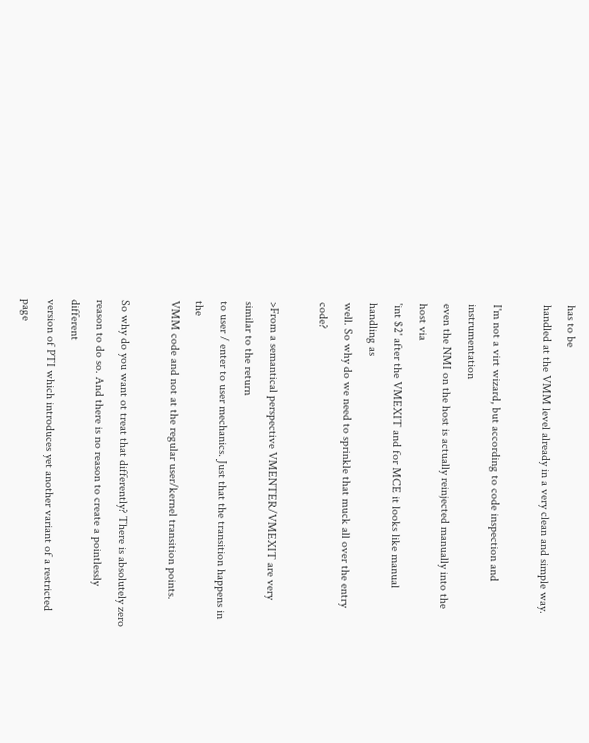has to be
handled at the VMM level already in a very clean and simple way.

I'm not a virt wizard, but according to code inspection and instrumentation
even the NMI on the host is actually reinjected manually into the host via
'int $2' after the VMEXIT and for MCE it looks like manual handling as
well. So why do we need to sprinkle that muck all over the entry code?

>From a semantical perspective VMENTER/VMEXIT are very similar to the return
to user / enter to user mechanics. Just that the transition happens in the
VMM code and not at the regular user/kernel transition points.

So why do you want ot treat that differently? There is absolutely zero
reason to do so. And there is no reason to create a pointlessly different
version of PTI which introduces yet another variant of a restricted page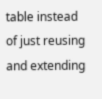table instead of just reusing and extending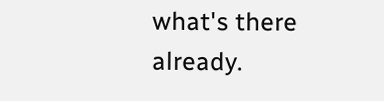what's there already.